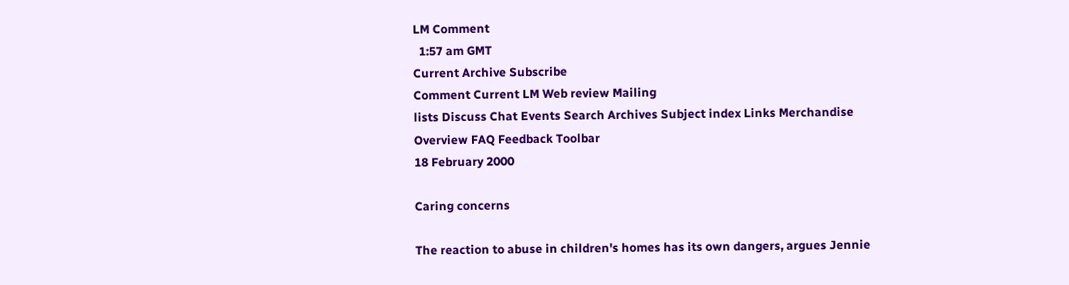LM Comment
  1:57 am GMT
Current Archive Subscribe
Comment Current LM Web review Mailing
lists Discuss Chat Events Search Archives Subject index Links Merchandise Overview FAQ Feedback Toolbar
18 February 2000

Caring concerns

The reaction to abuse in children's homes has its own dangers, argues Jennie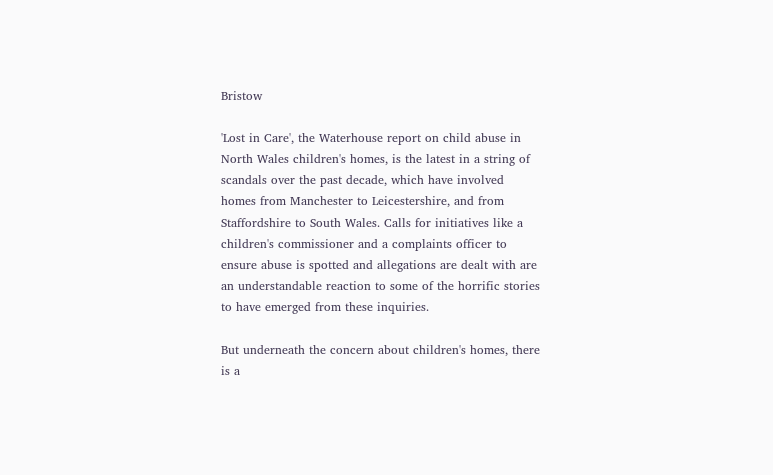Bristow

'Lost in Care', the Waterhouse report on child abuse in North Wales children's homes, is the latest in a string of scandals over the past decade, which have involved homes from Manchester to Leicestershire, and from Staffordshire to South Wales. Calls for initiatives like a children's commissioner and a complaints officer to ensure abuse is spotted and allegations are dealt with are an understandable reaction to some of the horrific stories to have emerged from these inquiries.

But underneath the concern about children's homes, there is a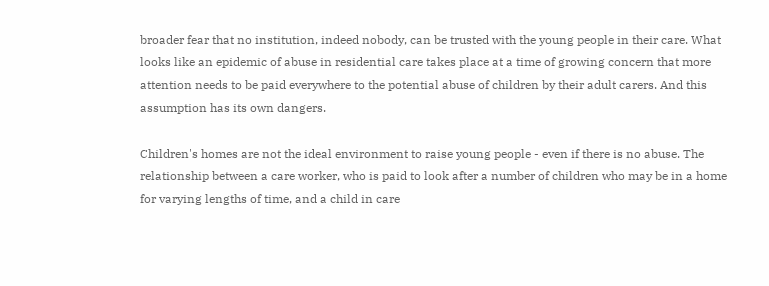broader fear that no institution, indeed nobody, can be trusted with the young people in their care. What looks like an epidemic of abuse in residential care takes place at a time of growing concern that more attention needs to be paid everywhere to the potential abuse of children by their adult carers. And this assumption has its own dangers.

Children's homes are not the ideal environment to raise young people - even if there is no abuse. The relationship between a care worker, who is paid to look after a number of children who may be in a home for varying lengths of time, and a child in care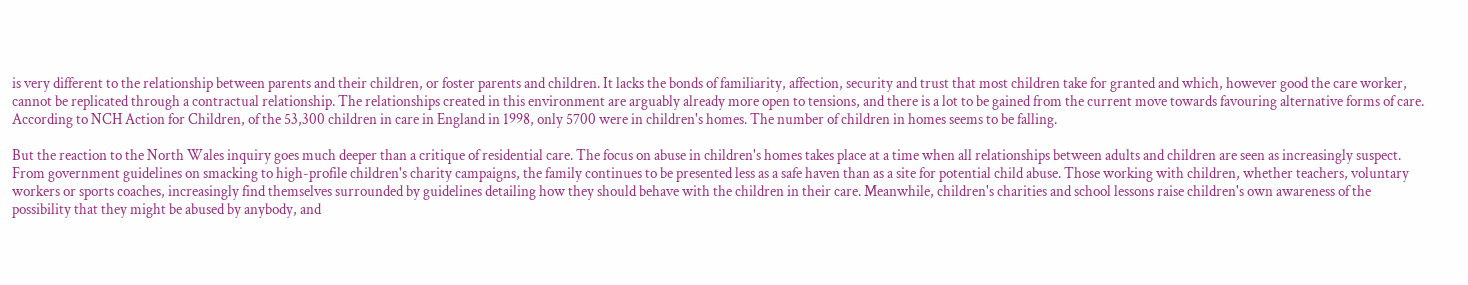is very different to the relationship between parents and their children, or foster parents and children. It lacks the bonds of familiarity, affection, security and trust that most children take for granted and which, however good the care worker, cannot be replicated through a contractual relationship. The relationships created in this environment are arguably already more open to tensions, and there is a lot to be gained from the current move towards favouring alternative forms of care. According to NCH Action for Children, of the 53,300 children in care in England in 1998, only 5700 were in children's homes. The number of children in homes seems to be falling.

But the reaction to the North Wales inquiry goes much deeper than a critique of residential care. The focus on abuse in children's homes takes place at a time when all relationships between adults and children are seen as increasingly suspect. From government guidelines on smacking to high-profile children's charity campaigns, the family continues to be presented less as a safe haven than as a site for potential child abuse. Those working with children, whether teachers, voluntary workers or sports coaches, increasingly find themselves surrounded by guidelines detailing how they should behave with the children in their care. Meanwhile, children's charities and school lessons raise children's own awareness of the possibility that they might be abused by anybody, and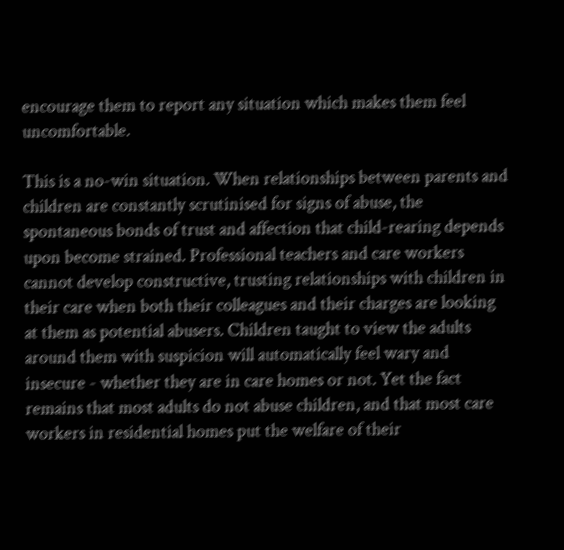encourage them to report any situation which makes them feel uncomfortable.

This is a no-win situation. When relationships between parents and children are constantly scrutinised for signs of abuse, the spontaneous bonds of trust and affection that child-rearing depends upon become strained. Professional teachers and care workers cannot develop constructive, trusting relationships with children in their care when both their colleagues and their charges are looking at them as potential abusers. Children taught to view the adults around them with suspicion will automatically feel wary and insecure - whether they are in care homes or not. Yet the fact remains that most adults do not abuse children, and that most care workers in residential homes put the welfare of their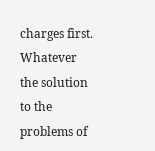charges first. Whatever the solution to the problems of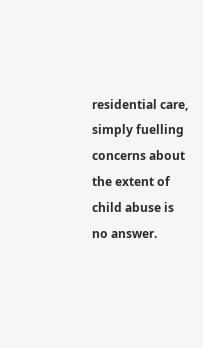residential care, simply fuelling concerns about the extent of child abuse is no answer.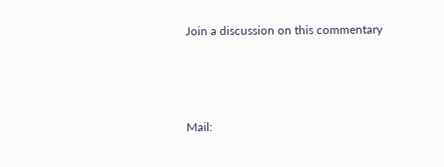Join a discussion on this commentary



Mail: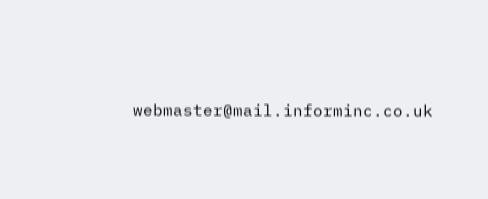webmaster@mail.informinc.co.uk